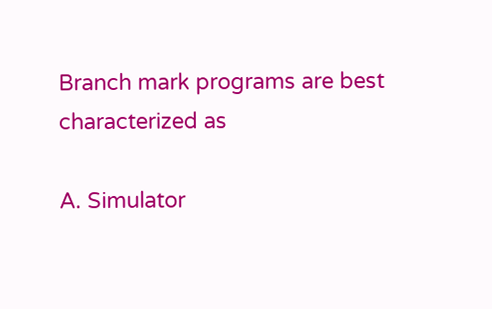Branch mark programs are best characterized as

A. Simulator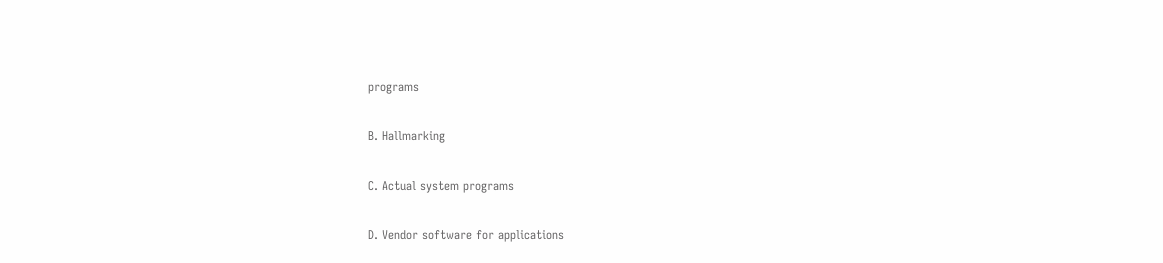programs

B. Hallmarking

C. Actual system programs

D. Vendor software for applications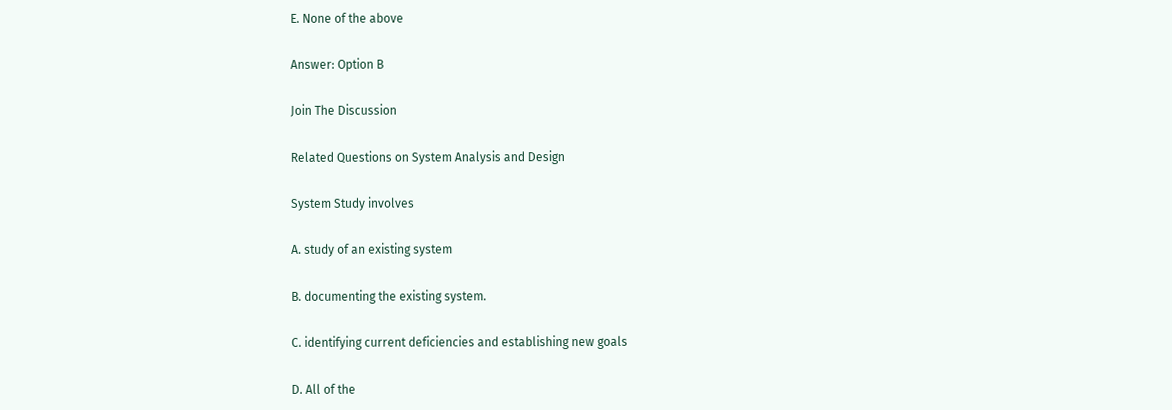E. None of the above

Answer: Option B

Join The Discussion

Related Questions on System Analysis and Design

System Study involves

A. study of an existing system

B. documenting the existing system.

C. identifying current deficiencies and establishing new goals

D. All of the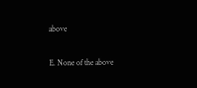above

E. None of the above